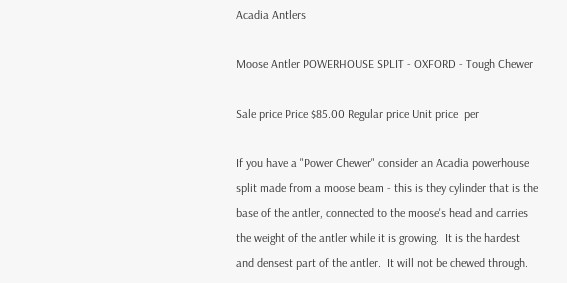Acadia Antlers

Moose Antler POWERHOUSE SPLIT - OXFORD - Tough Chewer

Sale price Price $85.00 Regular price Unit price  per

If you have a "Power Chewer" consider an Acadia powerhouse split made from a moose beam - this is they cylinder that is the base of the antler, connected to the moose's head and carries the weight of the antler while it is growing.  It is the hardest and densest part of the antler.  It will not be chewed through.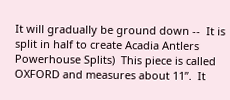It will gradually be ground down --  It is split in half to create Acadia Antlers Powerhouse Splits)  This piece is called OXFORD and measures about 11”.  It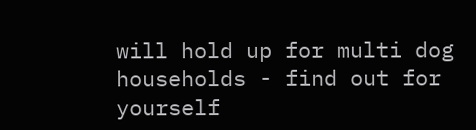will hold up for multi dog households - find out for yourself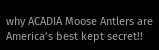why ACADIA Moose Antlers are America’s best kept secret!!